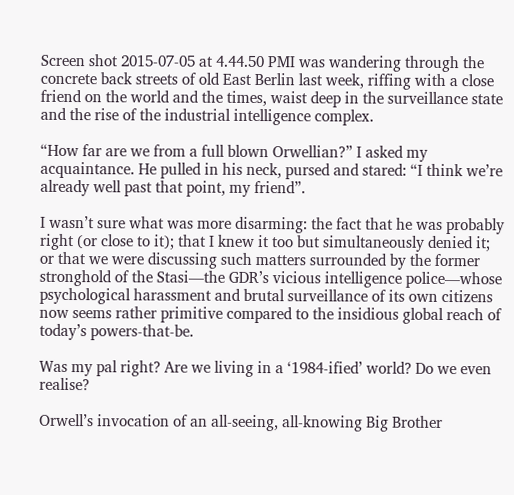Screen shot 2015-07-05 at 4.44.50 PMI was wandering through the concrete back streets of old East Berlin last week, riffing with a close friend on the world and the times, waist deep in the surveillance state and the rise of the industrial intelligence complex.

“How far are we from a full blown Orwellian?” I asked my acquaintance. He pulled in his neck, pursed and stared: “I think we’re already well past that point, my friend”.

I wasn’t sure what was more disarming: the fact that he was probably right (or close to it); that I knew it too but simultaneously denied it; or that we were discussing such matters surrounded by the former stronghold of the Stasi—the GDR’s vicious intelligence police—whose psychological harassment and brutal surveillance of its own citizens now seems rather primitive compared to the insidious global reach of today’s powers-that-be.

Was my pal right? Are we living in a ‘1984-ified’ world? Do we even realise?

Orwell’s invocation of an all-seeing, all-knowing Big Brother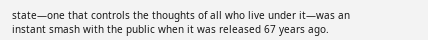state—one that controls the thoughts of all who live under it—was an instant smash with the public when it was released 67 years ago.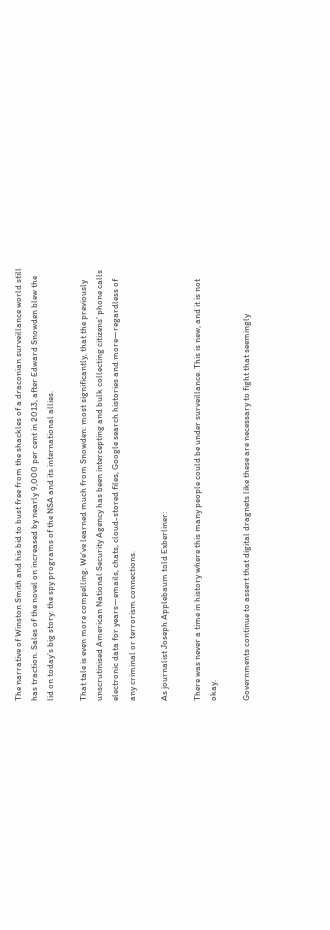The narrative of Winston Smith and his bid to bust free from the shackles of a draconian surveillance world still has traction. Sales of the novel on increased by nearly 9,000 per cent in 2013, after Edward Snowden blew the lid on today’s big story: the spy programs of the NSA and its international allies.

That tale is even more compelling. We’ve learned much from Snowden: most significantly, that the previously unscrutinised American National Security Agency has been intercepting and bulk collecting citizens’ phone calls electronic data for years—emails, chats, cloud-stored files, Google search histories and more—regardless of any criminal or terrorism connections.

As journalist Joseph Applebaum told Exberliner:

There was never a time in history where this many people could be under surveillance. This is new, and it is not okay.

Governments continue to assert that digital dragnets like these are necessary to fight that seemingly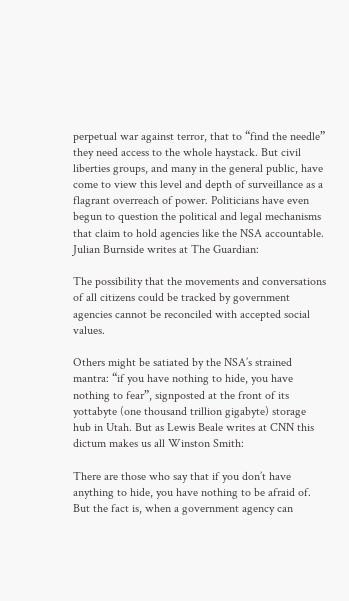perpetual war against terror, that to “find the needle” they need access to the whole haystack. But civil liberties groups, and many in the general public, have come to view this level and depth of surveillance as a flagrant overreach of power. Politicians have even begun to question the political and legal mechanisms that claim to hold agencies like the NSA accountable. Julian Burnside writes at The Guardian:

The possibility that the movements and conversations of all citizens could be tracked by government agencies cannot be reconciled with accepted social values.

Others might be satiated by the NSA’s strained mantra: “if you have nothing to hide, you have nothing to fear”, signposted at the front of its yottabyte (one thousand trillion gigabyte) storage hub in Utah. But as Lewis Beale writes at CNN this dictum makes us all Winston Smith:

There are those who say that if you don’t have anything to hide, you have nothing to be afraid of. But the fact is, when a government agency can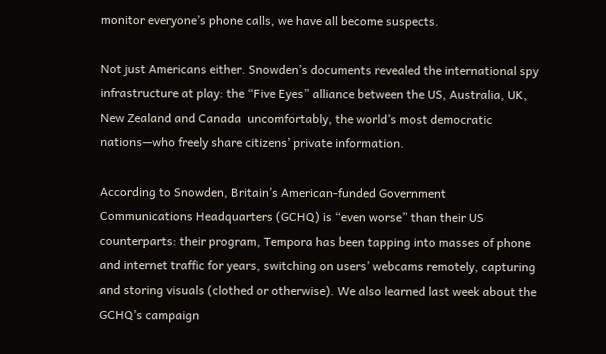monitor everyone’s phone calls, we have all become suspects.

Not just Americans either. Snowden’s documents revealed the international spy infrastructure at play: the “Five Eyes” alliance between the US, Australia, UK, New Zealand and Canada  uncomfortably, the world’s most democratic nations—who freely share citizens’ private information.

According to Snowden, Britain’s American-funded Government Communications Headquarters (GCHQ) is “even worse” than their US counterparts: their program, Tempora has been tapping into masses of phone and internet traffic for years, switching on users’ webcams remotely, capturing and storing visuals (clothed or otherwise). We also learned last week about the GCHQ’s campaign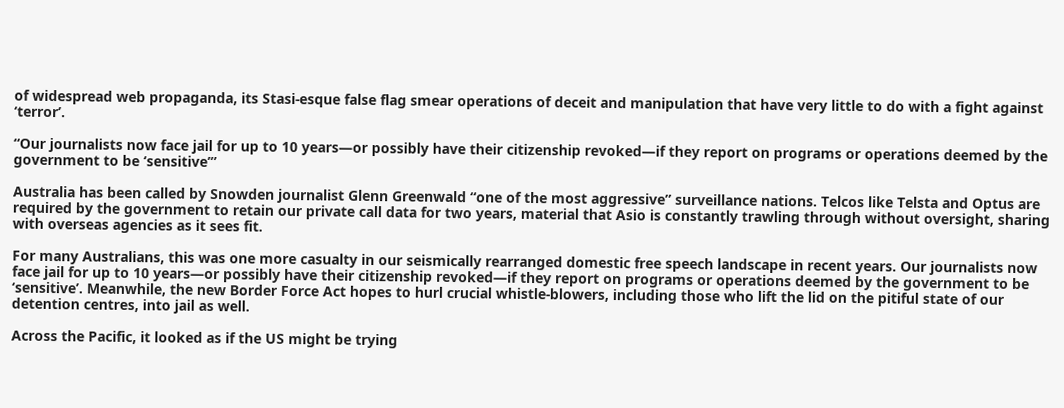of widespread web propaganda, its Stasi-esque false flag smear operations of deceit and manipulation that have very little to do with a fight against ‘terror’.

“Our journalists now face jail for up to 10 years—or possibly have their citizenship revoked—if they report on programs or operations deemed by the government to be ‘sensitive’”

Australia has been called by Snowden journalist Glenn Greenwald “one of the most aggressive” surveillance nations. Telcos like Telsta and Optus are required by the government to retain our private call data for two years, material that Asio is constantly trawling through without oversight, sharing with overseas agencies as it sees fit.

For many Australians, this was one more casualty in our seismically rearranged domestic free speech landscape in recent years. Our journalists now face jail for up to 10 years—or possibly have their citizenship revoked—if they report on programs or operations deemed by the government to be ‘sensitive’. Meanwhile, the new Border Force Act hopes to hurl crucial whistle-blowers, including those who lift the lid on the pitiful state of our detention centres, into jail as well.

Across the Pacific, it looked as if the US might be trying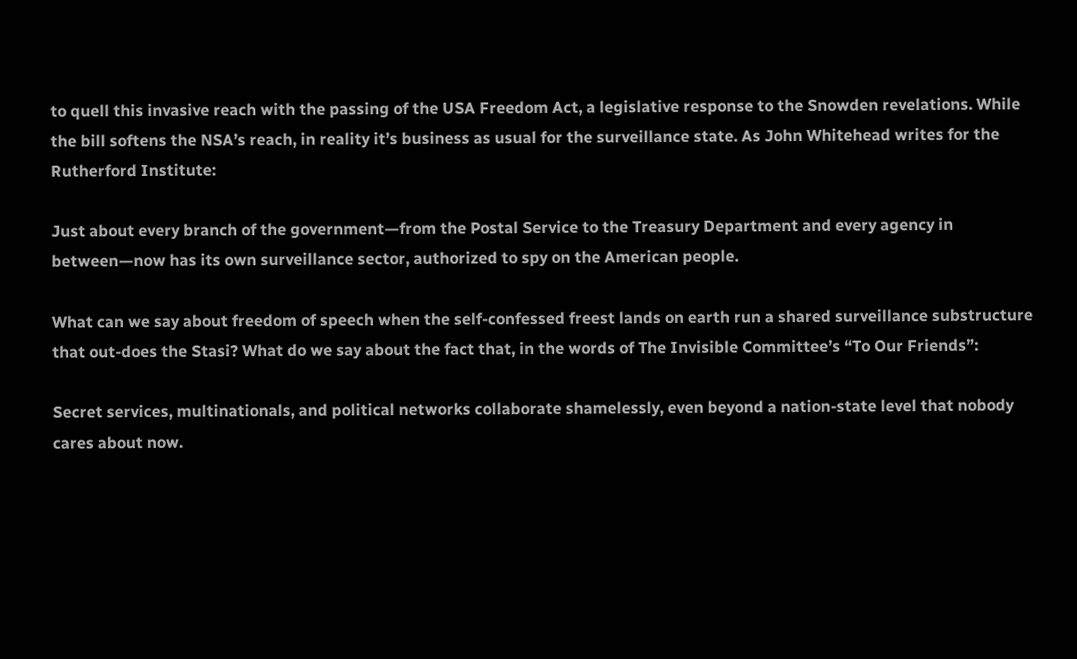to quell this invasive reach with the passing of the USA Freedom Act, a legislative response to the Snowden revelations. While the bill softens the NSA’s reach, in reality it’s business as usual for the surveillance state. As John Whitehead writes for the Rutherford Institute:

Just about every branch of the government—from the Postal Service to the Treasury Department and every agency in between—now has its own surveillance sector, authorized to spy on the American people.

What can we say about freedom of speech when the self-confessed freest lands on earth run a shared surveillance substructure that out-does the Stasi? What do we say about the fact that, in the words of The Invisible Committee’s “To Our Friends”:

Secret services, multinationals, and political networks collaborate shamelessly, even beyond a nation-state level that nobody cares about now.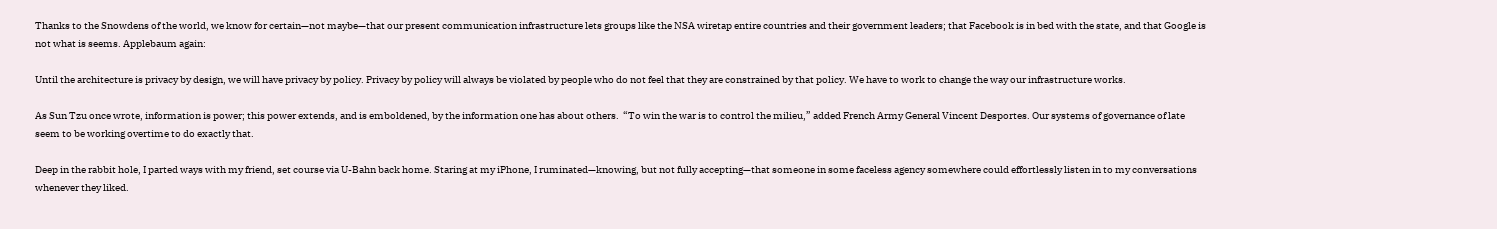Thanks to the Snowdens of the world, we know for certain—not maybe—that our present communication infrastructure lets groups like the NSA wiretap entire countries and their government leaders; that Facebook is in bed with the state, and that Google is not what is seems. Applebaum again:

Until the architecture is privacy by design, we will have privacy by policy. Privacy by policy will always be violated by people who do not feel that they are constrained by that policy. We have to work to change the way our infrastructure works.

As Sun Tzu once wrote, information is power; this power extends, and is emboldened, by the information one has about others.  “To win the war is to control the milieu,” added French Army General Vincent Desportes. Our systems of governance of late seem to be working overtime to do exactly that.

Deep in the rabbit hole, I parted ways with my friend, set course via U-Bahn back home. Staring at my iPhone, I ruminated—knowing, but not fully accepting—that someone in some faceless agency somewhere could effortlessly listen in to my conversations whenever they liked.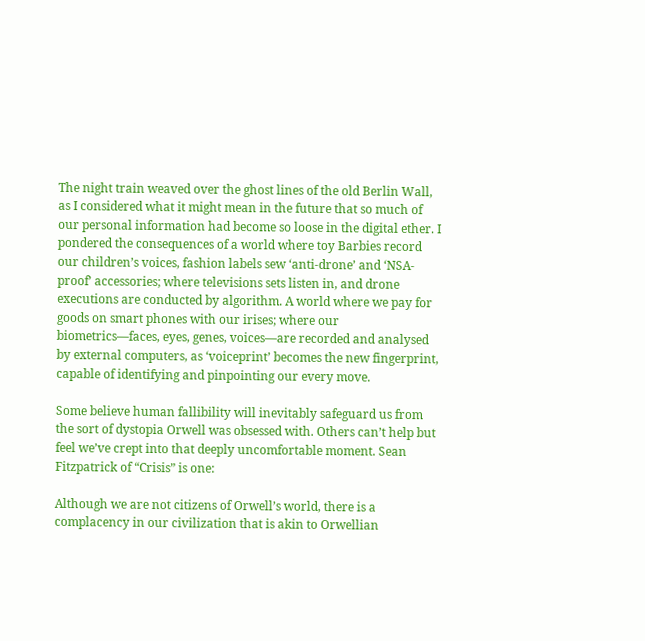The night train weaved over the ghost lines of the old Berlin Wall, as I considered what it might mean in the future that so much of our personal information had become so loose in the digital ether. I pondered the consequences of a world where toy Barbies record our children’s voices, fashion labels sew ‘anti-drone’ and ‘NSA-proof’ accessories; where televisions sets listen in, and drone executions are conducted by algorithm. A world where we pay for goods on smart phones with our irises; where our biometrics—faces, eyes, genes, voices—are recorded and analysed by external computers, as ‘voiceprint’ becomes the new fingerprint, capable of identifying and pinpointing our every move.

Some believe human fallibility will inevitably safeguard us from the sort of dystopia Orwell was obsessed with. Others can’t help but feel we’ve crept into that deeply uncomfortable moment. Sean Fitzpatrick of “Crisis” is one:

Although we are not citizens of Orwell’s world, there is a complacency in our civilization that is akin to Orwellian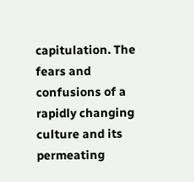capitulation. The fears and confusions of a rapidly changing culture and its permeating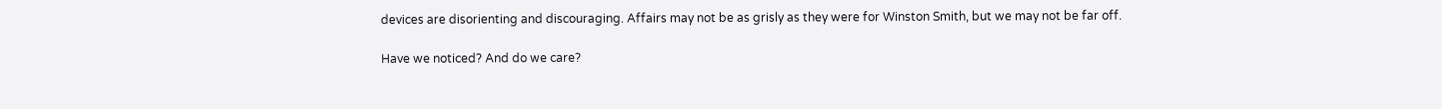devices are disorienting and discouraging. Affairs may not be as grisly as they were for Winston Smith, but we may not be far off.

Have we noticed? And do we care?